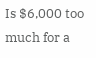Is $6,000 too much for a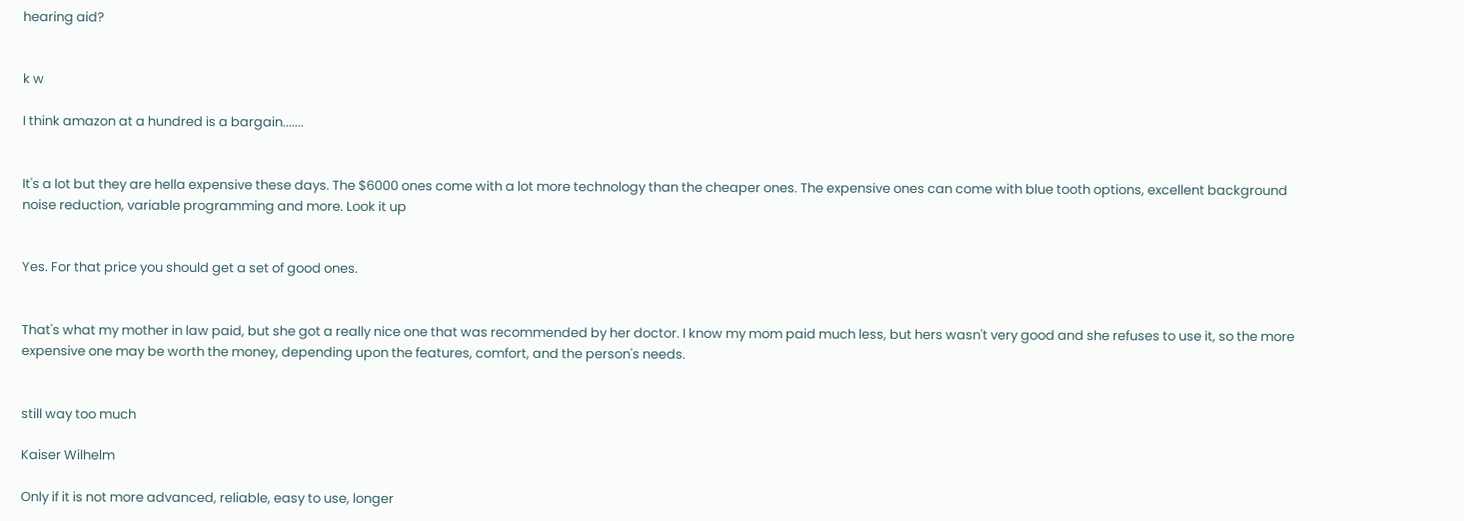hearing aid?


k w

I think amazon at a hundred is a bargain.......


It's a lot but they are hella expensive these days. The $6000 ones come with a lot more technology than the cheaper ones. The expensive ones can come with blue tooth options, excellent background noise reduction, variable programming and more. Look it up


Yes. For that price you should get a set of good ones.


That's what my mother in law paid, but she got a really nice one that was recommended by her doctor. I know my mom paid much less, but hers wasn't very good and she refuses to use it, so the more expensive one may be worth the money, depending upon the features, comfort, and the person's needs.


still way too much

Kaiser Wilhelm

Only if it is not more advanced, reliable, easy to use, longer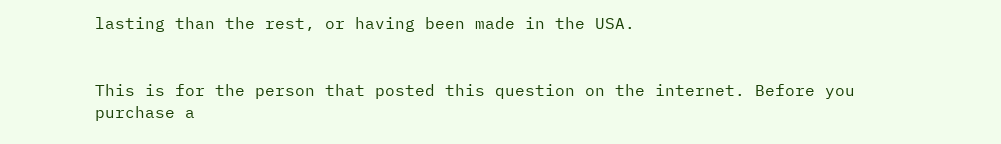lasting than the rest, or having been made in the USA.


This is for the person that posted this question on the internet. Before you purchase a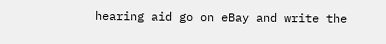hearing aid go on eBay and write the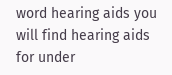word hearing aids you will find hearing aids for under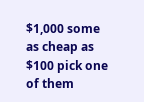$1,000 some as cheap as $100 pick one of them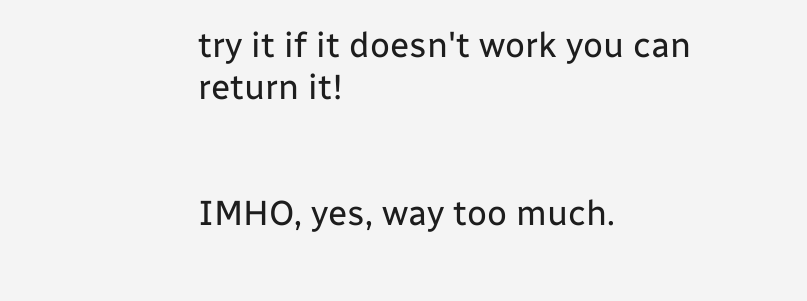try it if it doesn't work you can return it!


IMHO, yes, way too much.